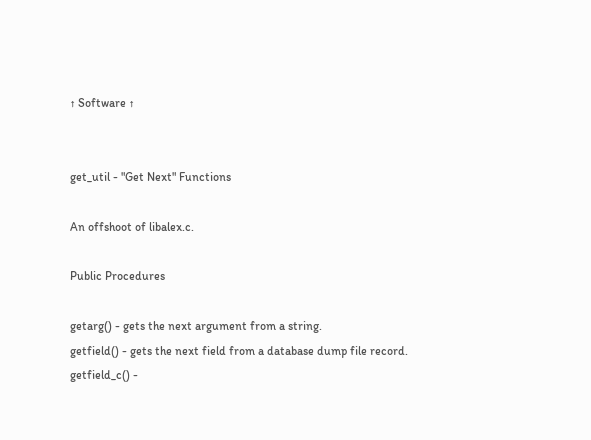↑ Software ↑


get_util - "Get Next" Functions

An offshoot of libalex.c.

Public Procedures

getarg() - gets the next argument from a string.
getfield() - gets the next field from a database dump file record.
getfield_c() -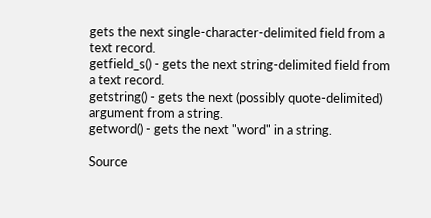gets the next single-character-delimited field from a text record.
getfield_s() - gets the next string-delimited field from a text record.
getstring() - gets the next (possibly quote-delimited) argument from a string.
getword() - gets the next "word" in a string.

Source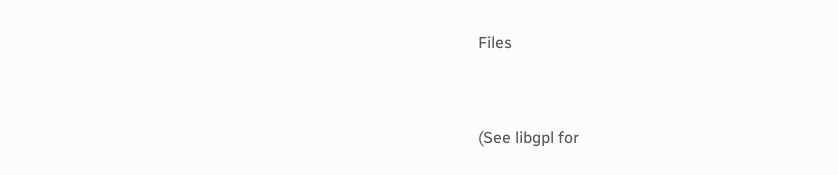Files


(See libgpl for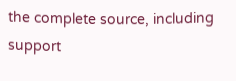the complete source, including support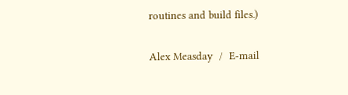routines and build files.)

Alex Measday  /  E-mail